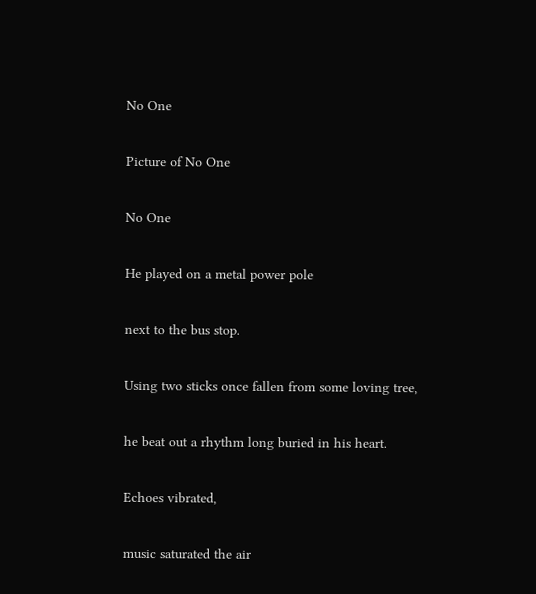No One

Picture of No One

No One

He played on a metal power pole

next to the bus stop.

Using two sticks once fallen from some loving tree,

he beat out a rhythm long buried in his heart.

Echoes vibrated,

music saturated the air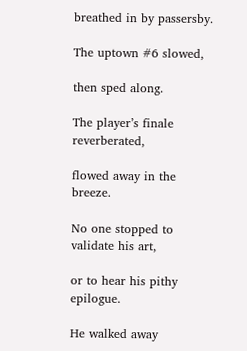breathed in by passersby.

The uptown #6 slowed,

then sped along.

The player’s finale reverberated,

flowed away in the breeze.

No one stopped to validate his art,

or to hear his pithy epilogue.

He walked away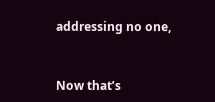addressing no one,


Now that’s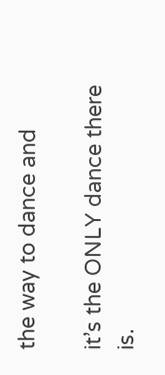the way to dance and

it’s the ONLY dance there is.